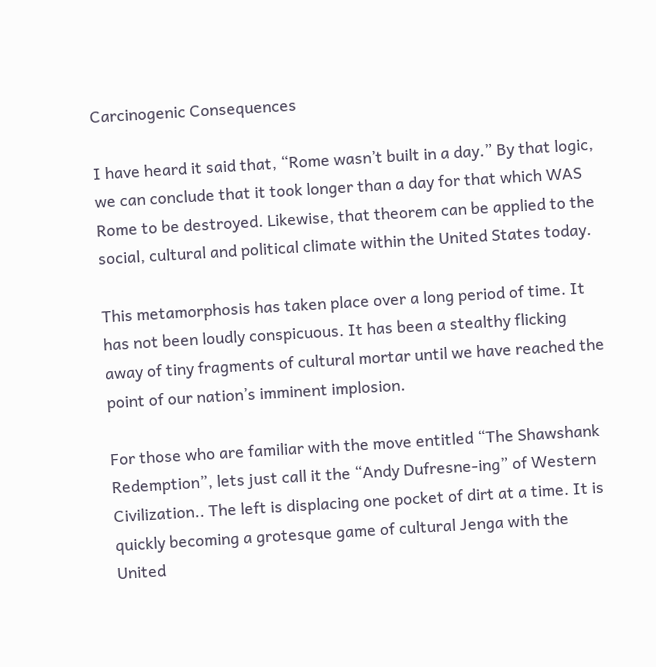Carcinogenic Consequences

I have heard it said that, “Rome wasn’t built in a day.” By that logic, we can conclude that it took longer than a day for that which WAS Rome to be destroyed. Likewise, that theorem can be applied to the social, cultural and political climate within the United States today.

This metamorphosis has taken place over a long period of time. It has not been loudly conspicuous. It has been a stealthy flicking away of tiny fragments of cultural mortar until we have reached the point of our nation’s imminent implosion.

For those who are familiar with the move entitled “The Shawshank Redemption”, lets just call it the “Andy Dufresne-ing” of Western Civilization.. The left is displacing one pocket of dirt at a time. It is quickly becoming a grotesque game of cultural Jenga with the United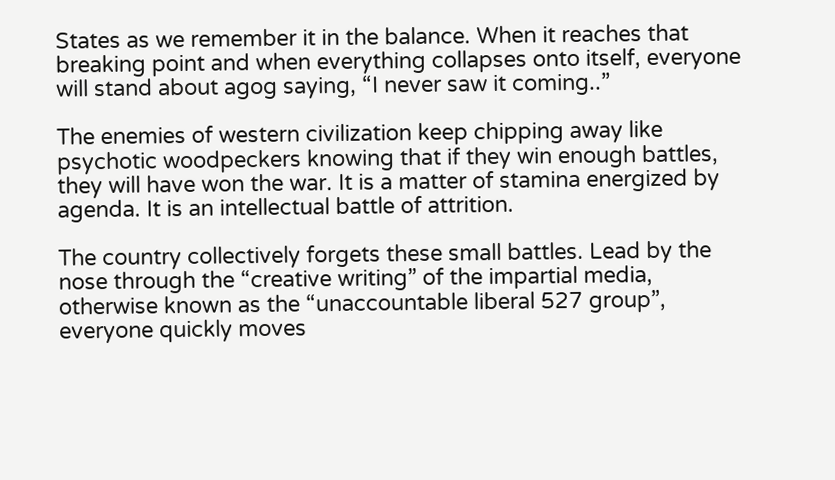States as we remember it in the balance. When it reaches that breaking point and when everything collapses onto itself, everyone will stand about agog saying, “I never saw it coming..”

The enemies of western civilization keep chipping away like psychotic woodpeckers knowing that if they win enough battles, they will have won the war. It is a matter of stamina energized by agenda. It is an intellectual battle of attrition.

The country collectively forgets these small battles. Lead by the nose through the “creative writing” of the impartial media, otherwise known as the “unaccountable liberal 527 group”, everyone quickly moves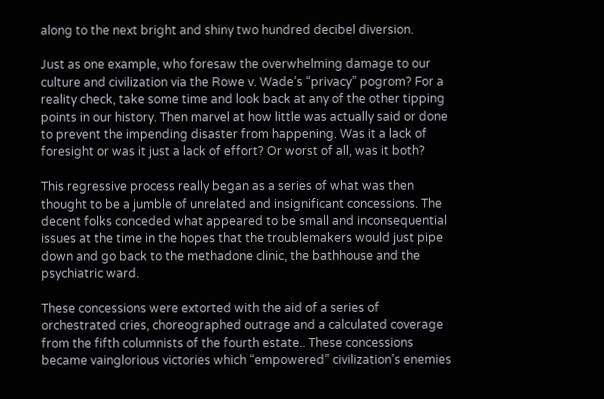along to the next bright and shiny two hundred decibel diversion.

Just as one example, who foresaw the overwhelming damage to our culture and civilization via the Rowe v. Wade’s “privacy” pogrom? For a reality check, take some time and look back at any of the other tipping points in our history. Then marvel at how little was actually said or done to prevent the impending disaster from happening. Was it a lack of foresight or was it just a lack of effort? Or worst of all, was it both?

This regressive process really began as a series of what was then thought to be a jumble of unrelated and insignificant concessions. The decent folks conceded what appeared to be small and inconsequential issues at the time in the hopes that the troublemakers would just pipe down and go back to the methadone clinic, the bathhouse and the psychiatric ward.

These concessions were extorted with the aid of a series of orchestrated cries, choreographed outrage and a calculated coverage from the fifth columnists of the fourth estate.. These concessions became vainglorious victories which “empowered” civilization’s enemies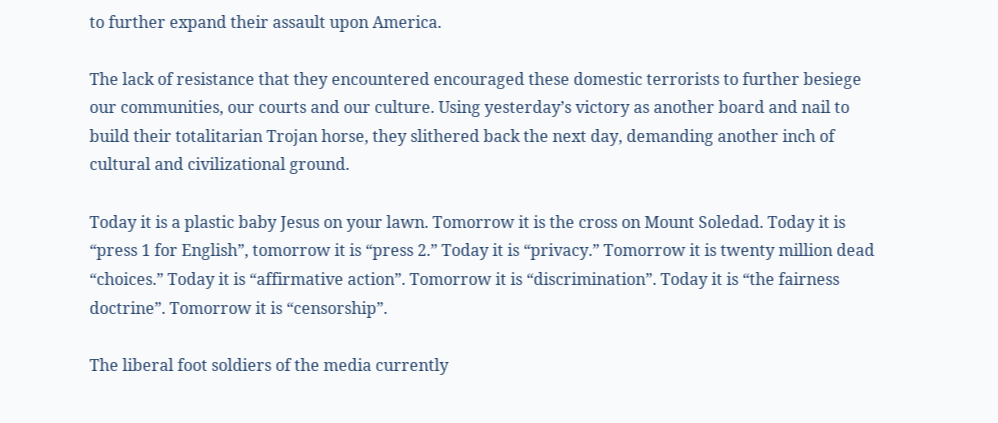to further expand their assault upon America.

The lack of resistance that they encountered encouraged these domestic terrorists to further besiege our communities, our courts and our culture. Using yesterday’s victory as another board and nail to build their totalitarian Trojan horse, they slithered back the next day, demanding another inch of cultural and civilizational ground.

Today it is a plastic baby Jesus on your lawn. Tomorrow it is the cross on Mount Soledad. Today it is “press 1 for English”, tomorrow it is “press 2.” Today it is “privacy.” Tomorrow it is twenty million dead “choices.” Today it is “affirmative action”. Tomorrow it is “discrimination”. Today it is “the fairness doctrine”. Tomorrow it is “censorship”.

The liberal foot soldiers of the media currently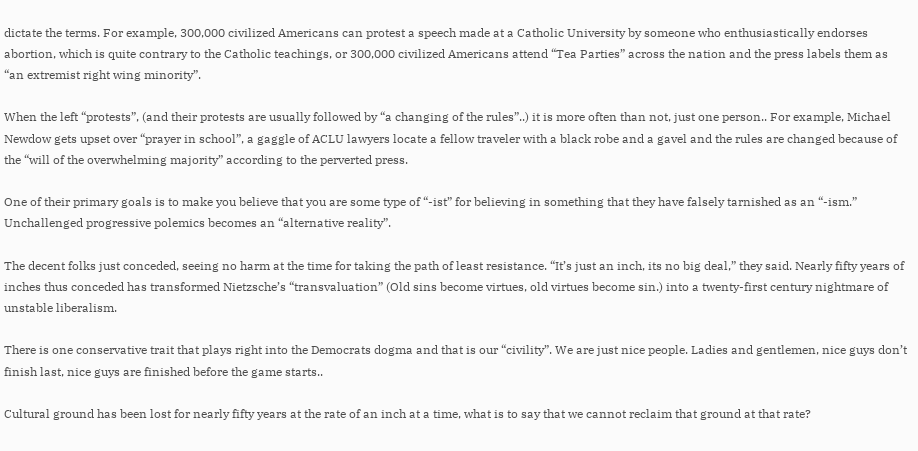dictate the terms. For example, 300,000 civilized Americans can protest a speech made at a Catholic University by someone who enthusiastically endorses abortion, which is quite contrary to the Catholic teachings, or 300,000 civilized Americans attend “Tea Parties” across the nation and the press labels them as “an extremist right wing minority”.

When the left “protests”, (and their protests are usually followed by “a changing of the rules”..) it is more often than not, just one person.. For example, Michael Newdow gets upset over “prayer in school”, a gaggle of ACLU lawyers locate a fellow traveler with a black robe and a gavel and the rules are changed because of the “will of the overwhelming majority” according to the perverted press.

One of their primary goals is to make you believe that you are some type of “-ist” for believing in something that they have falsely tarnished as an “-ism.” Unchallenged progressive polemics becomes an “alternative reality”.

The decent folks just conceded, seeing no harm at the time for taking the path of least resistance. “It’s just an inch, its no big deal,” they said. Nearly fifty years of inches thus conceded has transformed Nietzsche’s “transvaluation” (Old sins become virtues, old virtues become sin.) into a twenty-first century nightmare of unstable liberalism.

There is one conservative trait that plays right into the Democrats dogma and that is our “civility”. We are just nice people. Ladies and gentlemen, nice guys don’t finish last, nice guys are finished before the game starts..

Cultural ground has been lost for nearly fifty years at the rate of an inch at a time, what is to say that we cannot reclaim that ground at that rate?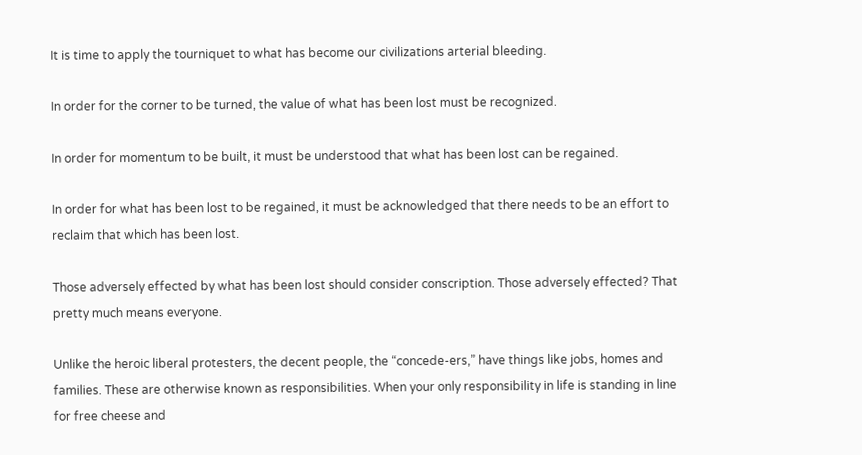It is time to apply the tourniquet to what has become our civilizations arterial bleeding.

In order for the corner to be turned, the value of what has been lost must be recognized.

In order for momentum to be built, it must be understood that what has been lost can be regained.

In order for what has been lost to be regained, it must be acknowledged that there needs to be an effort to reclaim that which has been lost.

Those adversely effected by what has been lost should consider conscription. Those adversely effected? That pretty much means everyone.

Unlike the heroic liberal protesters, the decent people, the “concede-ers,” have things like jobs, homes and families. These are otherwise known as responsibilities. When your only responsibility in life is standing in line for free cheese and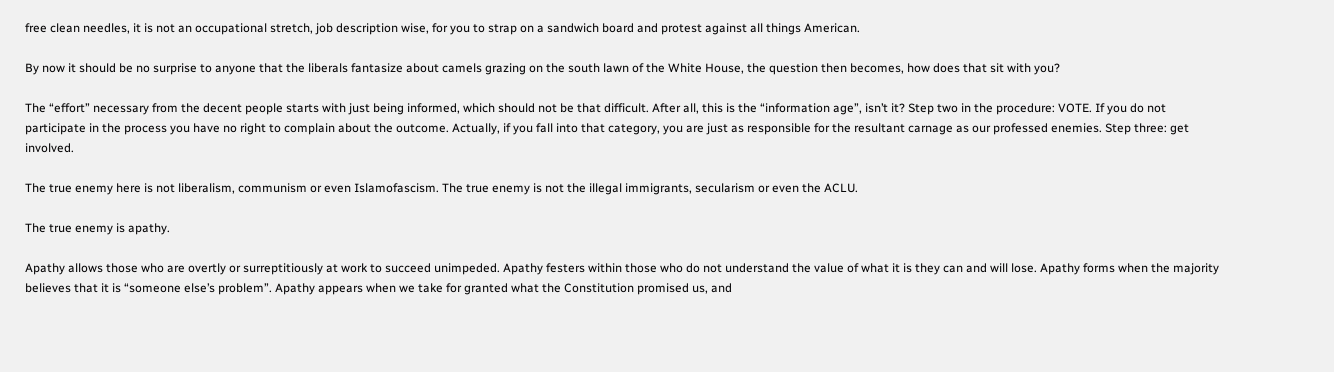free clean needles, it is not an occupational stretch, job description wise, for you to strap on a sandwich board and protest against all things American.

By now it should be no surprise to anyone that the liberals fantasize about camels grazing on the south lawn of the White House, the question then becomes, how does that sit with you?

The “effort” necessary from the decent people starts with just being informed, which should not be that difficult. After all, this is the “information age”, isn’t it? Step two in the procedure: VOTE. If you do not participate in the process you have no right to complain about the outcome. Actually, if you fall into that category, you are just as responsible for the resultant carnage as our professed enemies. Step three: get involved.

The true enemy here is not liberalism, communism or even Islamofascism. The true enemy is not the illegal immigrants, secularism or even the ACLU.

The true enemy is apathy.

Apathy allows those who are overtly or surreptitiously at work to succeed unimpeded. Apathy festers within those who do not understand the value of what it is they can and will lose. Apathy forms when the majority believes that it is “someone else’s problem”. Apathy appears when we take for granted what the Constitution promised us, and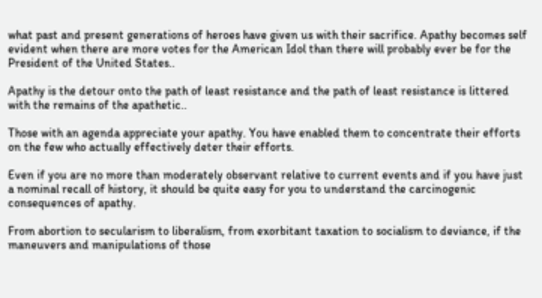what past and present generations of heroes have given us with their sacrifice. Apathy becomes self evident when there are more votes for the American Idol than there will probably ever be for the President of the United States..

Apathy is the detour onto the path of least resistance and the path of least resistance is littered with the remains of the apathetic..

Those with an agenda appreciate your apathy. You have enabled them to concentrate their efforts on the few who actually effectively deter their efforts.

Even if you are no more than moderately observant relative to current events and if you have just a nominal recall of history, it should be quite easy for you to understand the carcinogenic consequences of apathy.

From abortion to secularism to liberalism, from exorbitant taxation to socialism to deviance, if the maneuvers and manipulations of those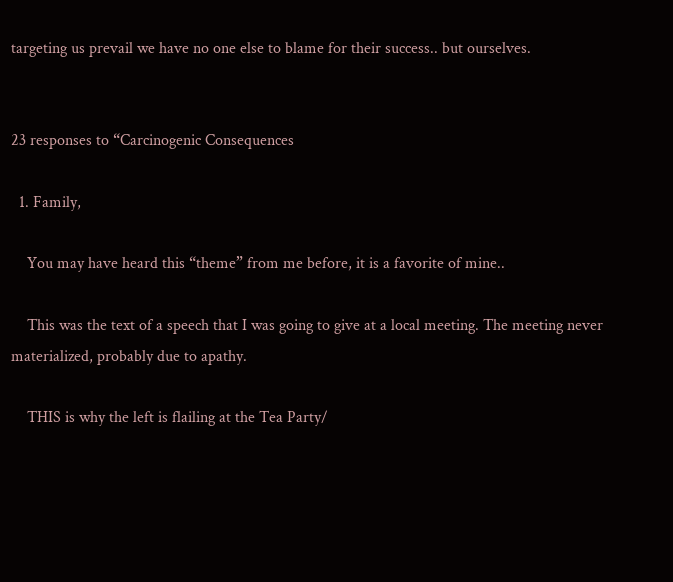targeting us prevail we have no one else to blame for their success.. but ourselves.


23 responses to “Carcinogenic Consequences

  1. Family,

    You may have heard this “theme” from me before, it is a favorite of mine..

    This was the text of a speech that I was going to give at a local meeting. The meeting never materialized, probably due to apathy.

    THIS is why the left is flailing at the Tea Party/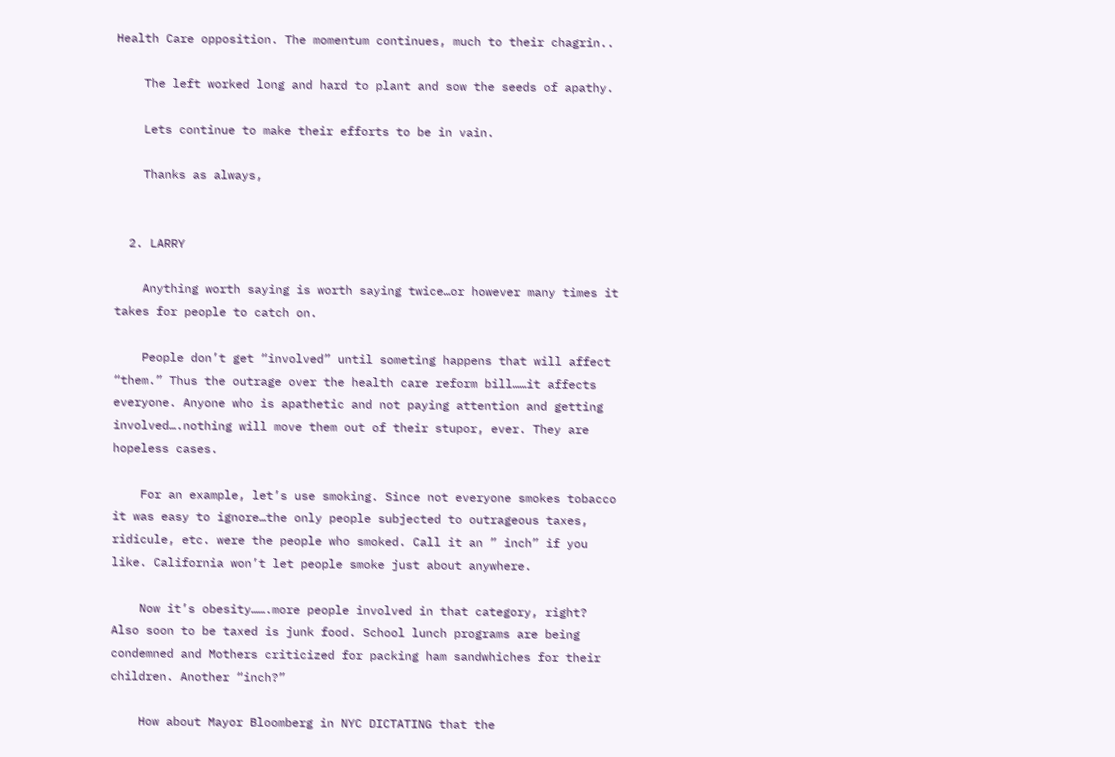Health Care opposition. The momentum continues, much to their chagrin..

    The left worked long and hard to plant and sow the seeds of apathy.

    Lets continue to make their efforts to be in vain.

    Thanks as always,


  2. LARRY

    Anything worth saying is worth saying twice…or however many times it takes for people to catch on.

    People don’t get “involved” until someting happens that will affect “them.” Thus the outrage over the health care reform bill……it affects everyone. Anyone who is apathetic and not paying attention and getting involved….nothing will move them out of their stupor, ever. They are hopeless cases.

    For an example, let’s use smoking. Since not everyone smokes tobacco it was easy to ignore…the only people subjected to outrageous taxes, ridicule, etc. were the people who smoked. Call it an ” inch” if you like. California won’t let people smoke just about anywhere.

    Now it’s obesity…….more people involved in that category, right? Also soon to be taxed is junk food. School lunch programs are being condemned and Mothers criticized for packing ham sandwhiches for their children. Another “inch?”

    How about Mayor Bloomberg in NYC DICTATING that the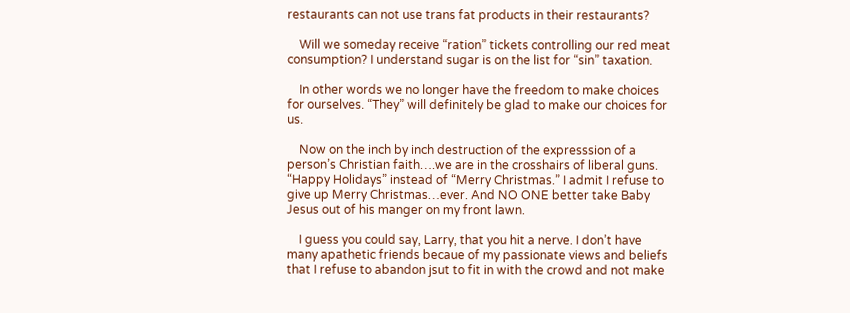restaurants can not use trans fat products in their restaurants?

    Will we someday receive “ration” tickets controlling our red meat consumption? I understand sugar is on the list for “sin” taxation.

    In other words we no longer have the freedom to make choices for ourselves. “They” will definitely be glad to make our choices for us.

    Now on the inch by inch destruction of the expresssion of a person’s Christian faith….we are in the crosshairs of liberal guns. “Happy Holidays” instead of “Merry Christmas.” I admit I refuse to give up Merry Christmas…ever. And NO ONE better take Baby Jesus out of his manger on my front lawn.

    I guess you could say, Larry, that you hit a nerve. I don’t have many apathetic friends becaue of my passionate views and beliefs that I refuse to abandon jsut to fit in with the crowd and not make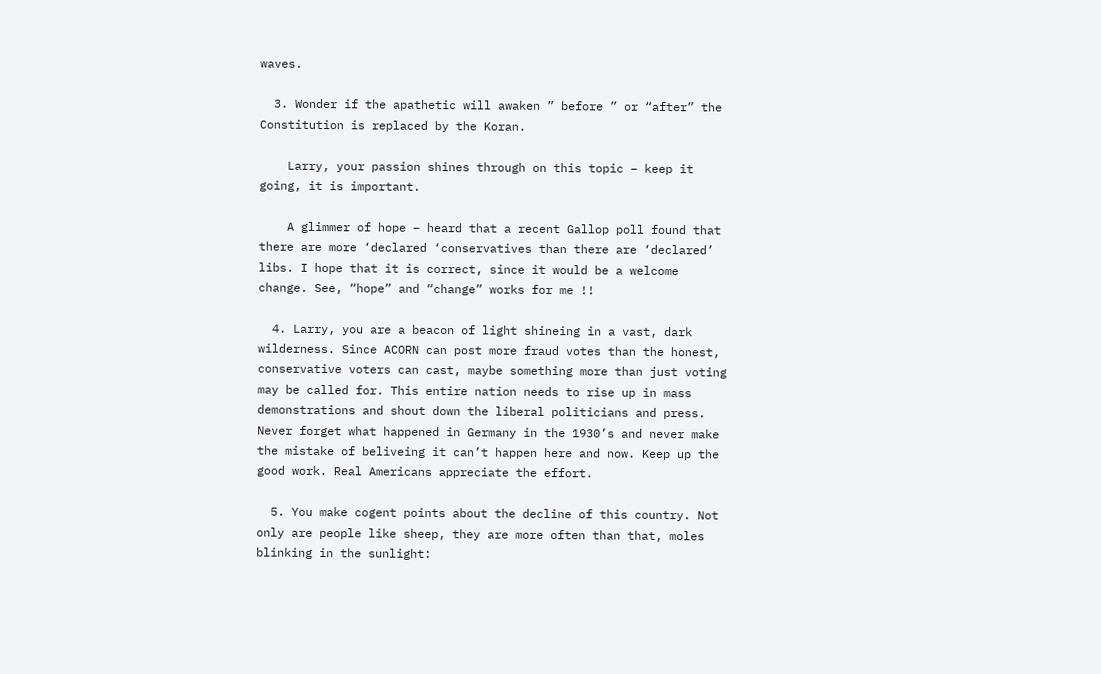waves.

  3. Wonder if the apathetic will awaken ” before ” or “after” the Constitution is replaced by the Koran.

    Larry, your passion shines through on this topic – keep it going, it is important.

    A glimmer of hope – heard that a recent Gallop poll found that there are more ‘declared ‘conservatives than there are ‘declared’ libs. I hope that it is correct, since it would be a welcome change. See, “hope” and “change” works for me !!

  4. Larry, you are a beacon of light shineing in a vast, dark wilderness. Since ACORN can post more fraud votes than the honest, conservative voters can cast, maybe something more than just voting may be called for. This entire nation needs to rise up in mass demonstrations and shout down the liberal politicians and press. Never forget what happened in Germany in the 1930’s and never make the mistake of beliveing it can’t happen here and now. Keep up the good work. Real Americans appreciate the effort.

  5. You make cogent points about the decline of this country. Not only are people like sheep, they are more often than that, moles blinking in the sunlight: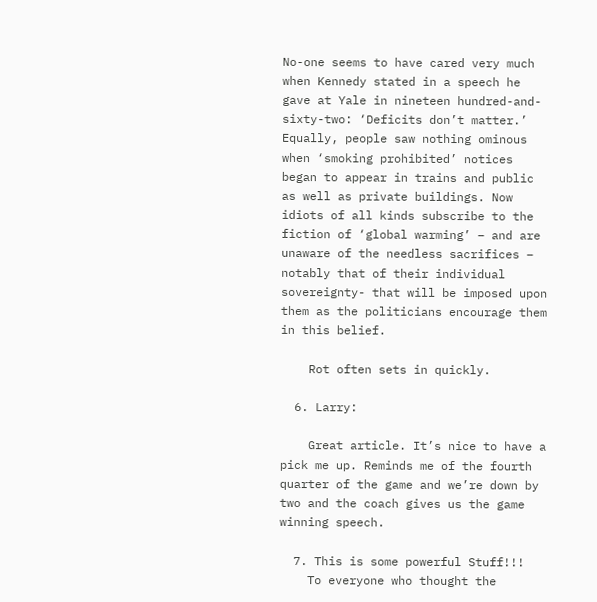No-one seems to have cared very much when Kennedy stated in a speech he gave at Yale in nineteen hundred-and-sixty-two: ‘Deficits don’t matter.’ Equally, people saw nothing ominous when ‘smoking prohibited’ notices began to appear in trains and public as well as private buildings. Now idiots of all kinds subscribe to the fiction of ‘global warming’ – and are unaware of the needless sacrifices – notably that of their individual sovereignty- that will be imposed upon them as the politicians encourage them in this belief.

    Rot often sets in quickly.

  6. Larry:

    Great article. It’s nice to have a pick me up. Reminds me of the fourth quarter of the game and we’re down by two and the coach gives us the game winning speech.

  7. This is some powerful Stuff!!!
    To everyone who thought the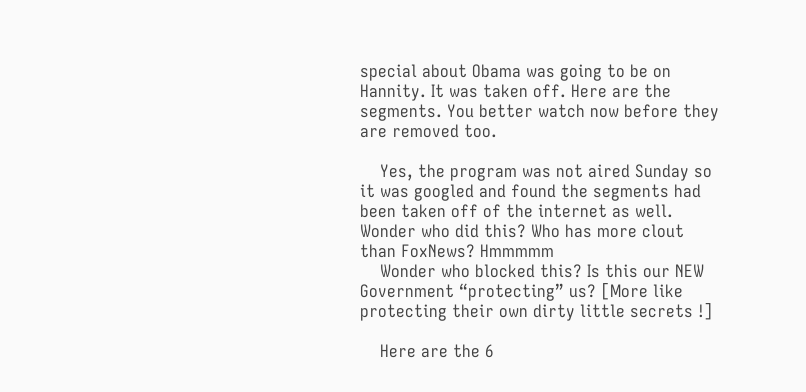special about Obama was going to be on Hannity. It was taken off. Here are the segments. You better watch now before they are removed too.

    Yes, the program was not aired Sunday so it was googled and found the segments had been taken off of the internet as well. Wonder who did this? Who has more clout than FoxNews? Hmmmmm
    Wonder who blocked this? Is this our NEW Government “protecting” us? [More like protecting their own dirty little secrets !]

    Here are the 6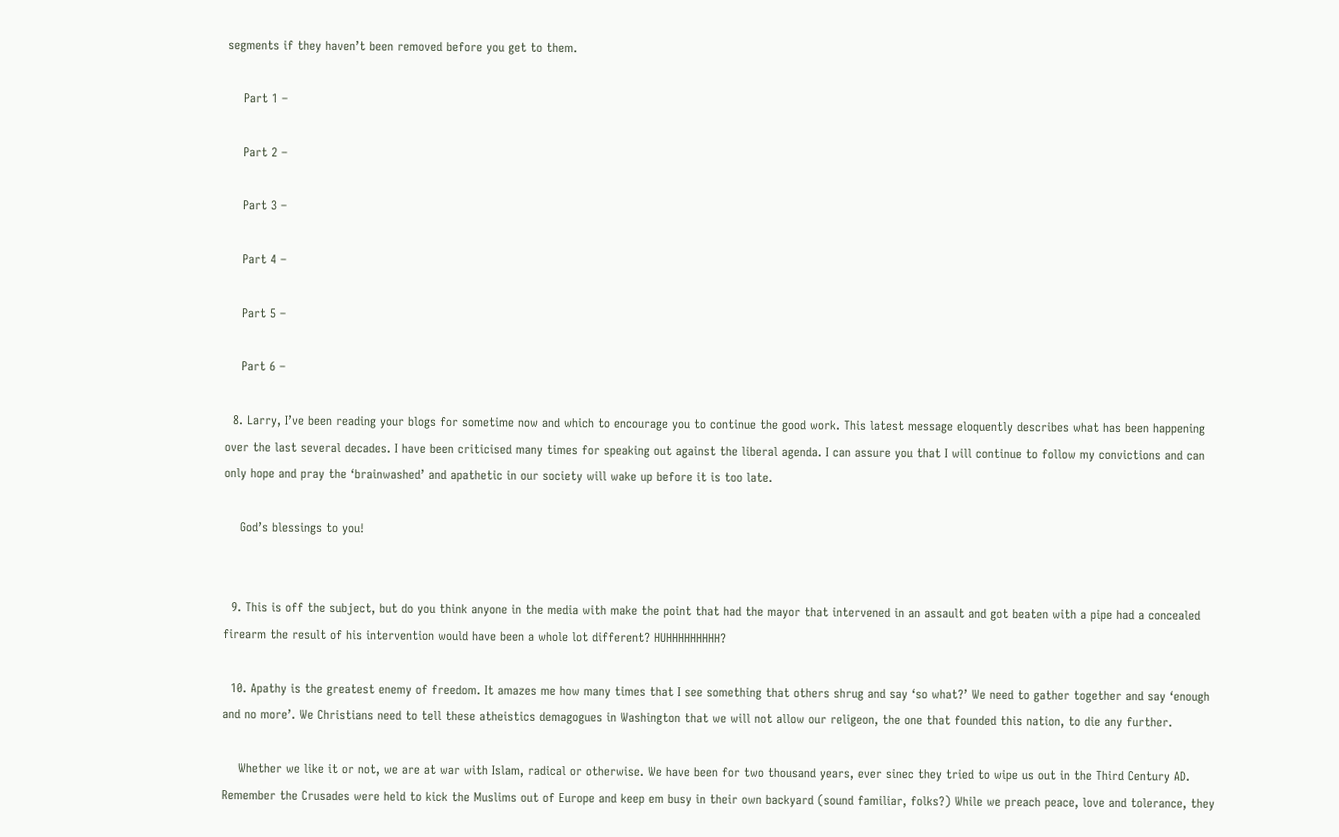segments if they haven’t been removed before you get to them.

    Part 1 –

    Part 2 –

    Part 3 –

    Part 4 –

    Part 5 –

    Part 6 –

  8. Larry, I’ve been reading your blogs for sometime now and which to encourage you to continue the good work. This latest message eloquently describes what has been happening over the last several decades. I have been criticised many times for speaking out against the liberal agenda. I can assure you that I will continue to follow my convictions and can only hope and pray the ‘brainwashed’ and apathetic in our society will wake up before it is too late.

    God’s blessings to you!


  9. This is off the subject, but do you think anyone in the media with make the point that had the mayor that intervened in an assault and got beaten with a pipe had a concealed firearm the result of his intervention would have been a whole lot different? HUHHHHHHHHH?

  10. Apathy is the greatest enemy of freedom. It amazes me how many times that I see something that others shrug and say ‘so what?’ We need to gather together and say ‘enough and no more’. We Christians need to tell these atheistics demagogues in Washington that we will not allow our religeon, the one that founded this nation, to die any further.

    Whether we like it or not, we are at war with Islam, radical or otherwise. We have been for two thousand years, ever sinec they tried to wipe us out in the Third Century AD. Remember the Crusades were held to kick the Muslims out of Europe and keep em busy in their own backyard (sound familiar, folks?) While we preach peace, love and tolerance, they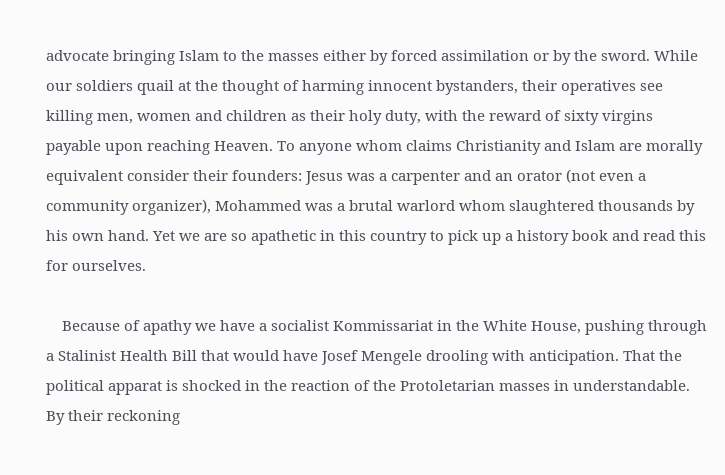advocate bringing Islam to the masses either by forced assimilation or by the sword. While our soldiers quail at the thought of harming innocent bystanders, their operatives see killing men, women and children as their holy duty, with the reward of sixty virgins payable upon reaching Heaven. To anyone whom claims Christianity and Islam are morally equivalent consider their founders: Jesus was a carpenter and an orator (not even a community organizer), Mohammed was a brutal warlord whom slaughtered thousands by his own hand. Yet we are so apathetic in this country to pick up a history book and read this for ourselves.

    Because of apathy we have a socialist Kommissariat in the White House, pushing through a Stalinist Health Bill that would have Josef Mengele drooling with anticipation. That the political apparat is shocked in the reaction of the Protoletarian masses in understandable. By their reckoning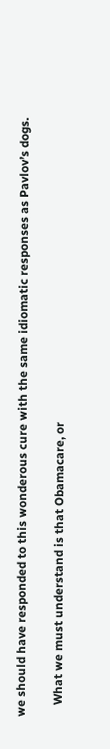we should have responded to this wonderous cure with the same idiomatic responses as Pavlov’s dogs.

    What we must understand is that Obamacare, or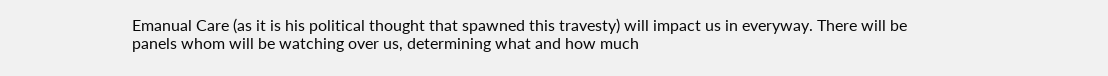Emanual Care (as it is his political thought that spawned this travesty) will impact us in everyway. There will be panels whom will be watching over us, determining what and how much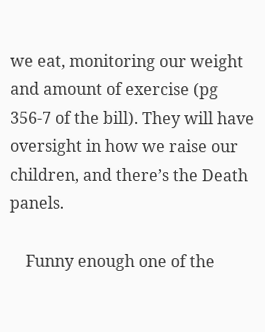we eat, monitoring our weight and amount of exercise (pg 356-7 of the bill). They will have oversight in how we raise our children, and there’s the Death panels.

    Funny enough one of the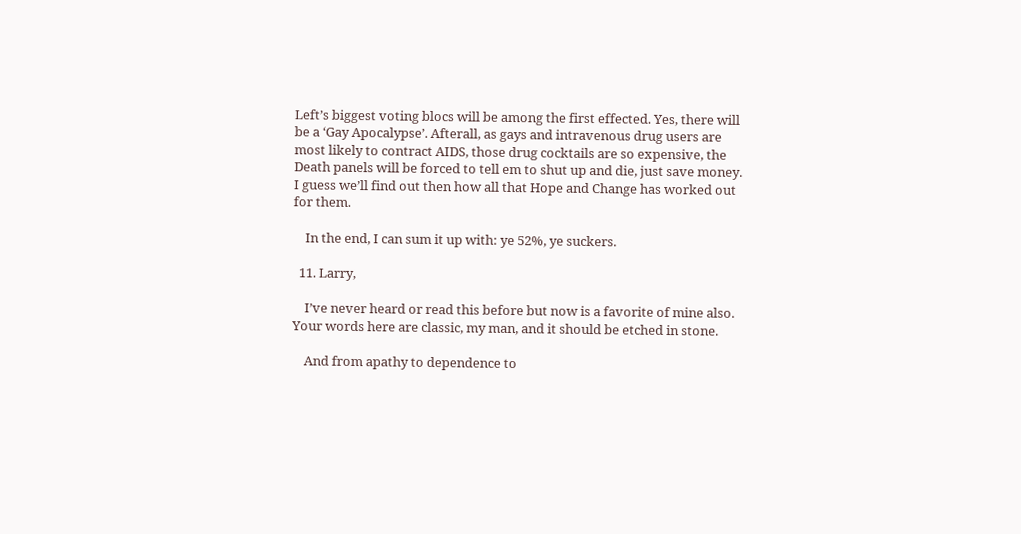Left’s biggest voting blocs will be among the first effected. Yes, there will be a ‘Gay Apocalypse’. Afterall, as gays and intravenous drug users are most likely to contract AIDS, those drug cocktails are so expensive, the Death panels will be forced to tell em to shut up and die, just save money. I guess we’ll find out then how all that Hope and Change has worked out for them.

    In the end, I can sum it up with: ye 52%, ye suckers.

  11. Larry,

    I’ve never heard or read this before but now is a favorite of mine also. Your words here are classic, my man, and it should be etched in stone.

    And from apathy to dependence to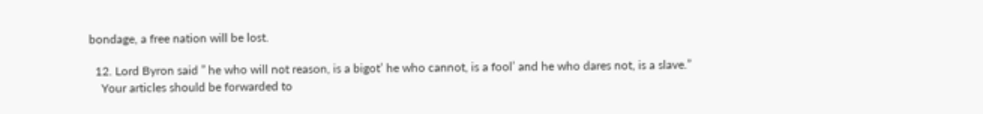bondage, a free nation will be lost.

  12. Lord Byron said ” he who will not reason, is a bigot’ he who cannot, is a fool’ and he who dares not, is a slave.”
    Your articles should be forwarded to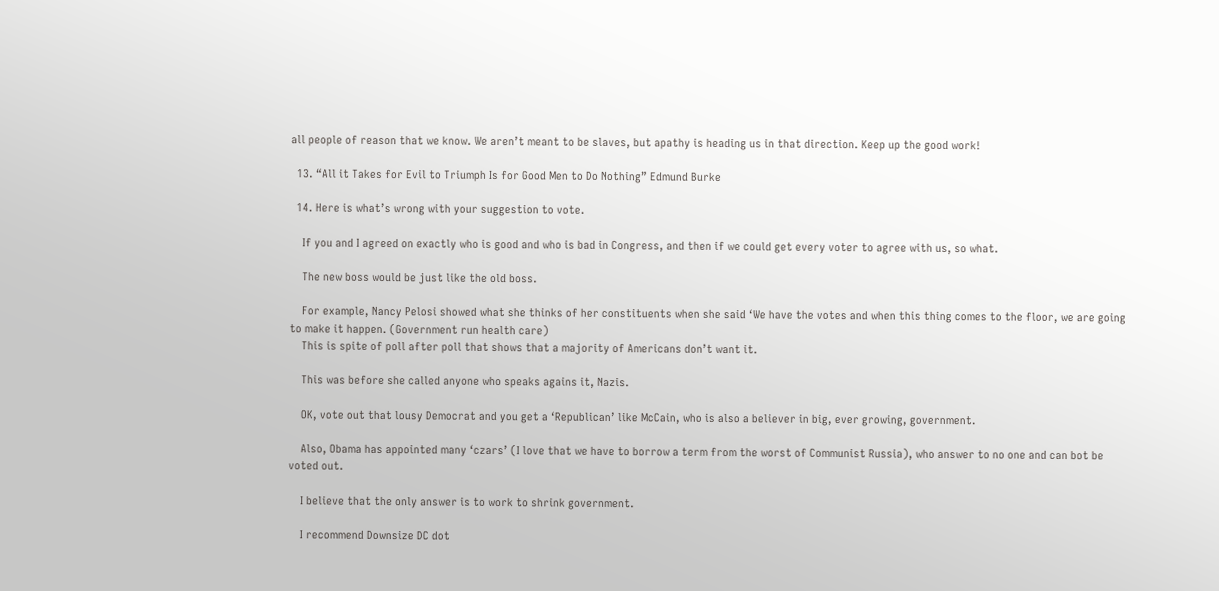all people of reason that we know. We aren’t meant to be slaves, but apathy is heading us in that direction. Keep up the good work!

  13. “All it Takes for Evil to Triumph Is for Good Men to Do Nothing” Edmund Burke

  14. Here is what’s wrong with your suggestion to vote.

    If you and I agreed on exactly who is good and who is bad in Congress, and then if we could get every voter to agree with us, so what.

    The new boss would be just like the old boss.

    For example, Nancy Pelosi showed what she thinks of her constituents when she said ‘We have the votes and when this thing comes to the floor, we are going to make it happen. (Government run health care)
    This is spite of poll after poll that shows that a majority of Americans don’t want it.

    This was before she called anyone who speaks agains it, Nazis.

    OK, vote out that lousy Democrat and you get a ‘Republican’ like McCain, who is also a believer in big, ever growing, government.

    Also, Obama has appointed many ‘czars’ (I love that we have to borrow a term from the worst of Communist Russia), who answer to no one and can bot be voted out.

    I believe that the only answer is to work to shrink government.

    I recommend Downsize DC dot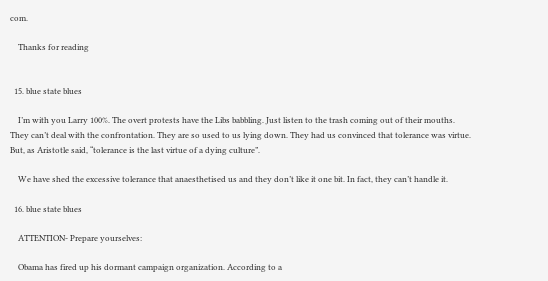com.

    Thanks for reading


  15. blue state blues

    I’m with you Larry 100%. The overt protests have the Libs babbling. Just listen to the trash coming out of their mouths. They can’t deal with the confrontation. They are so used to us lying down. They had us convinced that tolerance was virtue. But, as Aristotle said, “tolerance is the last virtue of a dying culture”.

    We have shed the excessive tolerance that anaesthetised us and they don’t like it one bit. In fact, they can’t handle it.

  16. blue state blues

    ATTENTION- Prepare yourselves:

    Obama has fired up his dormant campaign organization. According to a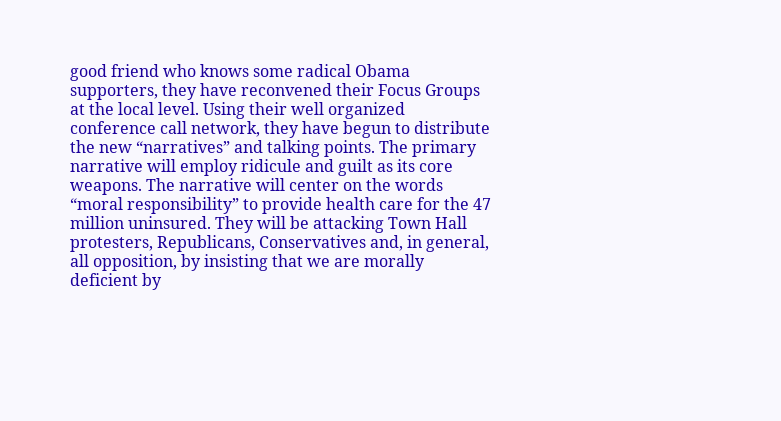good friend who knows some radical Obama supporters, they have reconvened their Focus Groups at the local level. Using their well organized conference call network, they have begun to distribute the new “narratives” and talking points. The primary narrative will employ ridicule and guilt as its core weapons. The narrative will center on the words “moral responsibility” to provide health care for the 47 million uninsured. They will be attacking Town Hall protesters, Republicans, Conservatives and, in general, all opposition, by insisting that we are morally deficient by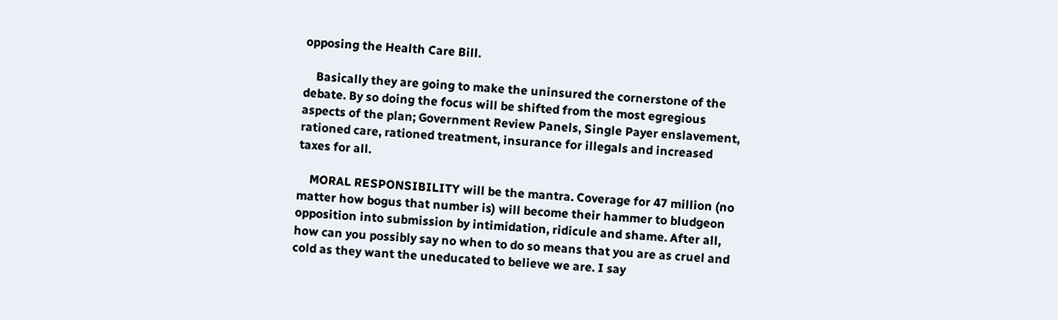opposing the Health Care Bill.

    Basically they are going to make the uninsured the cornerstone of the debate. By so doing the focus will be shifted from the most egregious aspects of the plan; Government Review Panels, Single Payer enslavement, rationed care, rationed treatment, insurance for illegals and increased taxes for all.

    MORAL RESPONSIBILITY will be the mantra. Coverage for 47 million (no matter how bogus that number is) will become their hammer to bludgeon opposition into submission by intimidation, ridicule and shame. After all, how can you possibly say no when to do so means that you are as cruel and cold as they want the uneducated to believe we are. I say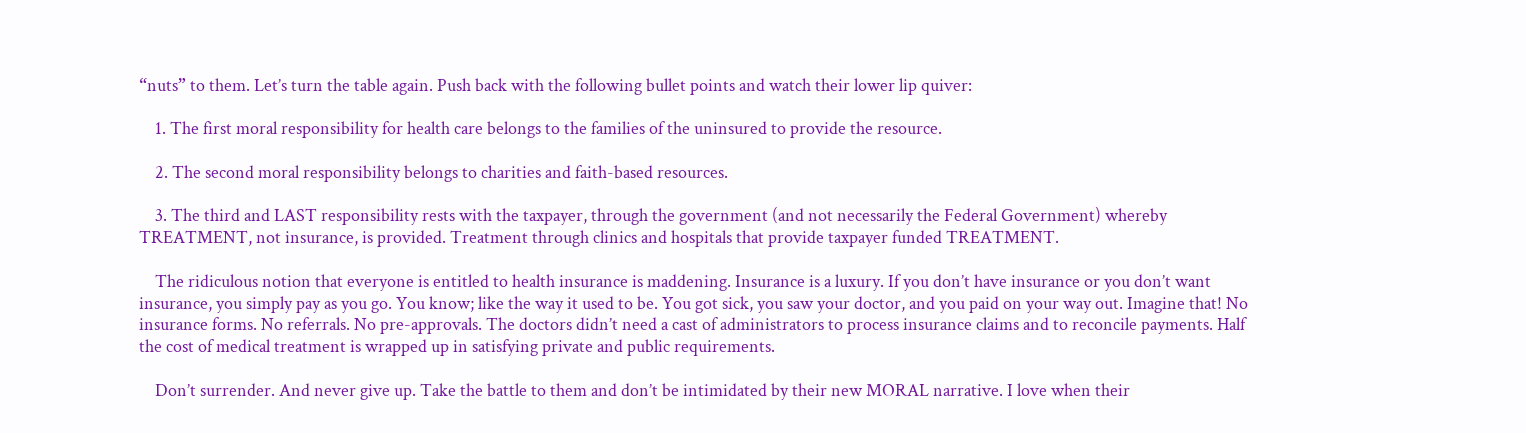“nuts” to them. Let’s turn the table again. Push back with the following bullet points and watch their lower lip quiver:

    1. The first moral responsibility for health care belongs to the families of the uninsured to provide the resource.

    2. The second moral responsibility belongs to charities and faith-based resources.

    3. The third and LAST responsibility rests with the taxpayer, through the government (and not necessarily the Federal Government) whereby TREATMENT, not insurance, is provided. Treatment through clinics and hospitals that provide taxpayer funded TREATMENT.

    The ridiculous notion that everyone is entitled to health insurance is maddening. Insurance is a luxury. If you don’t have insurance or you don’t want insurance, you simply pay as you go. You know; like the way it used to be. You got sick, you saw your doctor, and you paid on your way out. Imagine that! No insurance forms. No referrals. No pre-approvals. The doctors didn’t need a cast of administrators to process insurance claims and to reconcile payments. Half the cost of medical treatment is wrapped up in satisfying private and public requirements.

    Don’t surrender. And never give up. Take the battle to them and don’t be intimidated by their new MORAL narrative. I love when their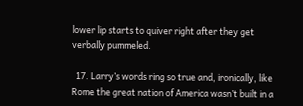lower lip starts to quiver right after they get verbally pummeled.

  17. Larry’s words ring so true and, ironically, like Rome the great nation of America wasn’t built in a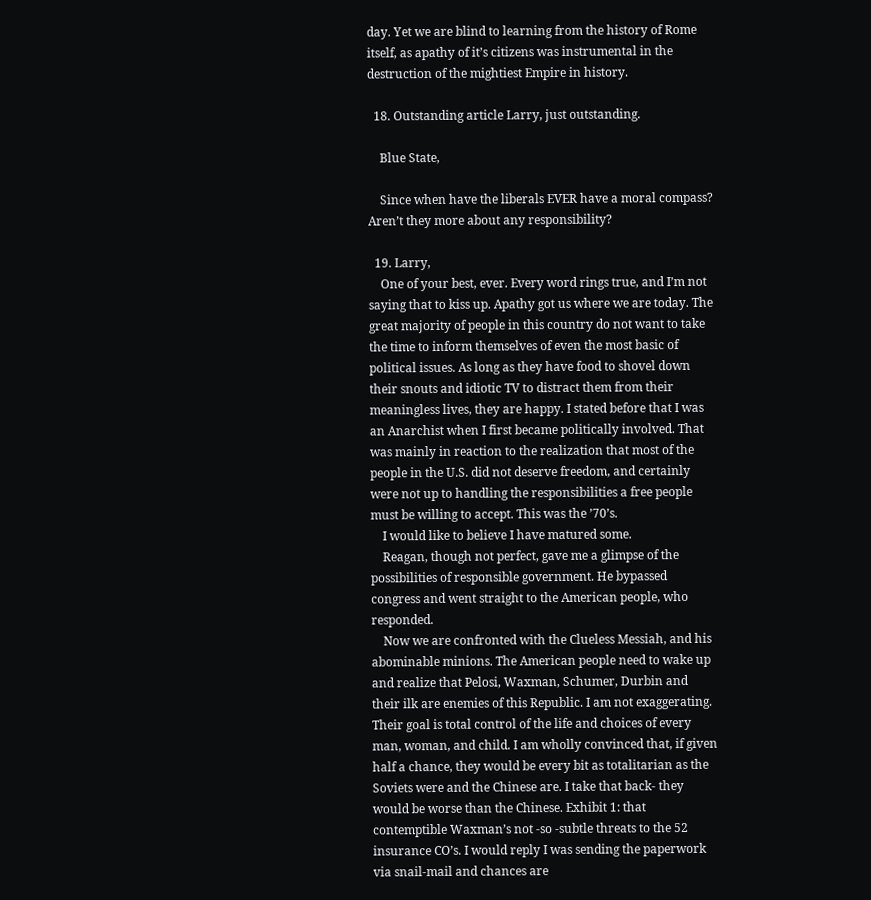day. Yet we are blind to learning from the history of Rome itself, as apathy of it’s citizens was instrumental in the destruction of the mightiest Empire in history.

  18. Outstanding article Larry, just outstanding.

    Blue State,

    Since when have the liberals EVER have a moral compass? Aren’t they more about any responsibility?

  19. Larry,
    One of your best, ever. Every word rings true, and I’m not saying that to kiss up. Apathy got us where we are today. The great majority of people in this country do not want to take the time to inform themselves of even the most basic of political issues. As long as they have food to shovel down their snouts and idiotic TV to distract them from their meaningless lives, they are happy. I stated before that I was an Anarchist when I first became politically involved. That was mainly in reaction to the realization that most of the people in the U.S. did not deserve freedom, and certainly were not up to handling the responsibilities a free people must be willing to accept. This was the ’70’s.
    I would like to believe I have matured some.
    Reagan, though not perfect, gave me a glimpse of the possibilities of responsible government. He bypassed congress and went straight to the American people, who responded.
    Now we are confronted with the Clueless Messiah, and his abominable minions. The American people need to wake up and realize that Pelosi, Waxman, Schumer, Durbin and their ilk are enemies of this Republic. I am not exaggerating. Their goal is total control of the life and choices of every man, woman, and child. I am wholly convinced that, if given half a chance, they would be every bit as totalitarian as the Soviets were and the Chinese are. I take that back- they would be worse than the Chinese. Exhibit 1: that contemptible Waxman’s not -so -subtle threats to the 52 insurance CO’s. I would reply I was sending the paperwork via snail-mail and chances are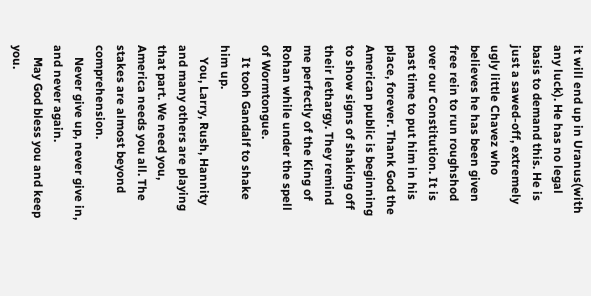it will end up in Uranus(with any luck). He has no legal basis to demand this. He is just a sawed-off, extremely ugly little Chavez who believes he has been given free rein to run roughshod over our Constitution. It is past time to put him in his place, forever. Thank God the American public is beginning to show signs of shaking off their lethargy. They remind me perfectly of the King of Rohan while under the spell of Wormtongue.
    It tooh Gandalf to shake him up.
    You, Larry, Rush, Hannity and many others are playing that part. We need you, America needs you all. The stakes are almost beyond comprehension.
    Never give up, never give in, and never again.
    May God bless you and keep you.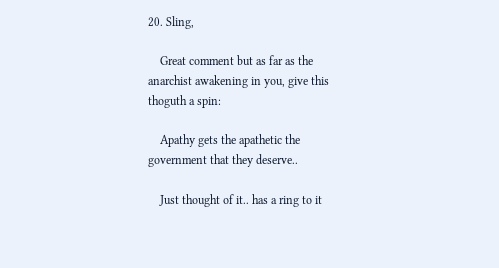20. Sling,

    Great comment but as far as the anarchist awakening in you, give this thoguth a spin:

    Apathy gets the apathetic the government that they deserve..

    Just thought of it.. has a ring to it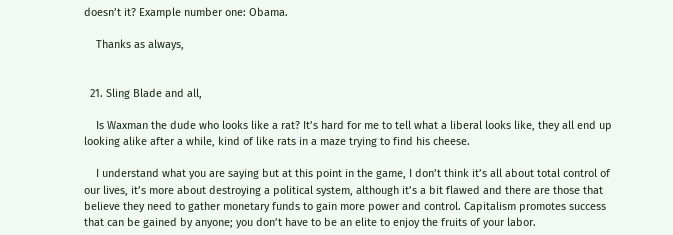doesn’t it? Example number one: Obama.

    Thanks as always,


  21. Sling Blade and all,

    Is Waxman the dude who looks like a rat? It’s hard for me to tell what a liberal looks like, they all end up looking alike after a while, kind of like rats in a maze trying to find his cheese.

    I understand what you are saying but at this point in the game, I don’t think it’s all about total control of our lives, it’s more about destroying a political system, although it’s a bit flawed and there are those that believe they need to gather monetary funds to gain more power and control. Capitalism promotes success that can be gained by anyone; you don’t have to be an elite to enjoy the fruits of your labor.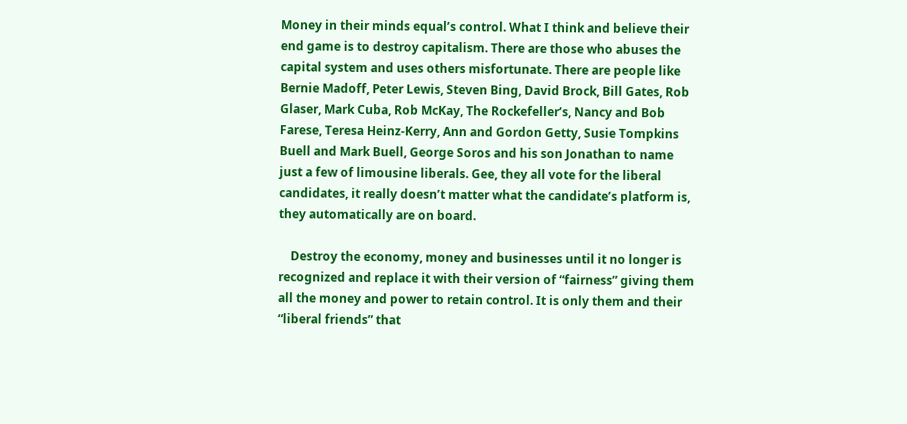Money in their minds equal’s control. What I think and believe their end game is to destroy capitalism. There are those who abuses the capital system and uses others misfortunate. There are people like Bernie Madoff, Peter Lewis, Steven Bing, David Brock, Bill Gates, Rob Glaser, Mark Cuba, Rob McKay, The Rockefeller’s, Nancy and Bob Farese, Teresa Heinz-Kerry, Ann and Gordon Getty, Susie Tompkins Buell and Mark Buell, George Soros and his son Jonathan to name just a few of limousine liberals. Gee, they all vote for the liberal candidates, it really doesn’t matter what the candidate’s platform is, they automatically are on board.

    Destroy the economy, money and businesses until it no longer is recognized and replace it with their version of “fairness” giving them all the money and power to retain control. It is only them and their “liberal friends” that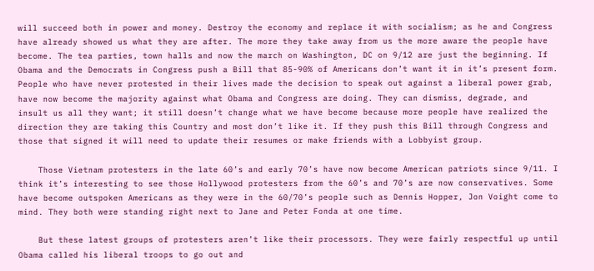will succeed both in power and money. Destroy the economy and replace it with socialism; as he and Congress have already showed us what they are after. The more they take away from us the more aware the people have become. The tea parties, town halls and now the march on Washington, DC on 9/12 are just the beginning. If Obama and the Democrats in Congress push a Bill that 85-90% of Americans don’t want it in it’s present form. People who have never protested in their lives made the decision to speak out against a liberal power grab, have now become the majority against what Obama and Congress are doing. They can dismiss, degrade, and insult us all they want; it still doesn’t change what we have become because more people have realized the direction they are taking this Country and most don’t like it. If they push this Bill through Congress and those that signed it will need to update their resumes or make friends with a Lobbyist group.

    Those Vietnam protesters in the late 60’s and early 70’s have now become American patriots since 9/11. I think it’s interesting to see those Hollywood protesters from the 60’s and 70’s are now conservatives. Some have become outspoken Americans as they were in the 60/70’s people such as Dennis Hopper, Jon Voight come to mind. They both were standing right next to Jane and Peter Fonda at one time.

    But these latest groups of protesters aren’t like their processors. They were fairly respectful up until Obama called his liberal troops to go out and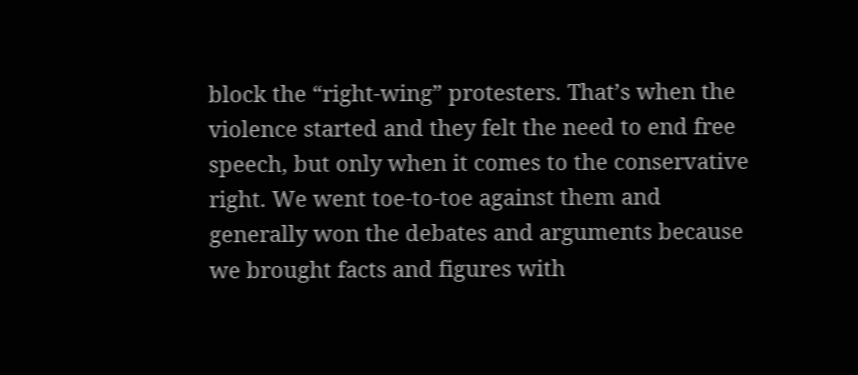block the “right-wing” protesters. That’s when the violence started and they felt the need to end free speech, but only when it comes to the conservative right. We went toe-to-toe against them and generally won the debates and arguments because we brought facts and figures with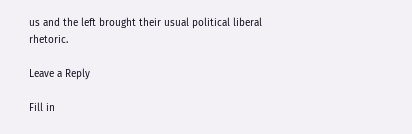us and the left brought their usual political liberal rhetoric.

Leave a Reply

Fill in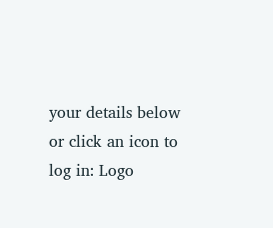your details below or click an icon to log in: Logo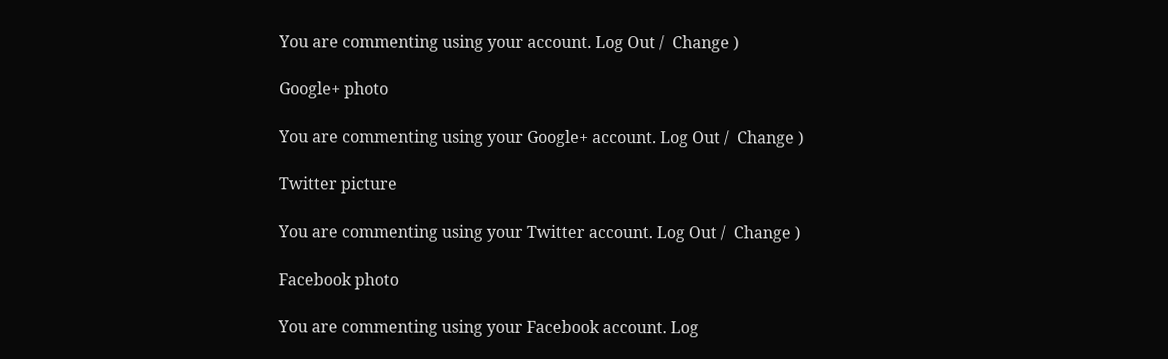You are commenting using your account. Log Out /  Change )

Google+ photo

You are commenting using your Google+ account. Log Out /  Change )

Twitter picture

You are commenting using your Twitter account. Log Out /  Change )

Facebook photo

You are commenting using your Facebook account. Log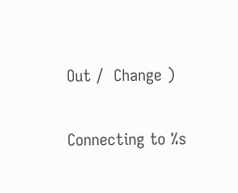Out /  Change )


Connecting to %s